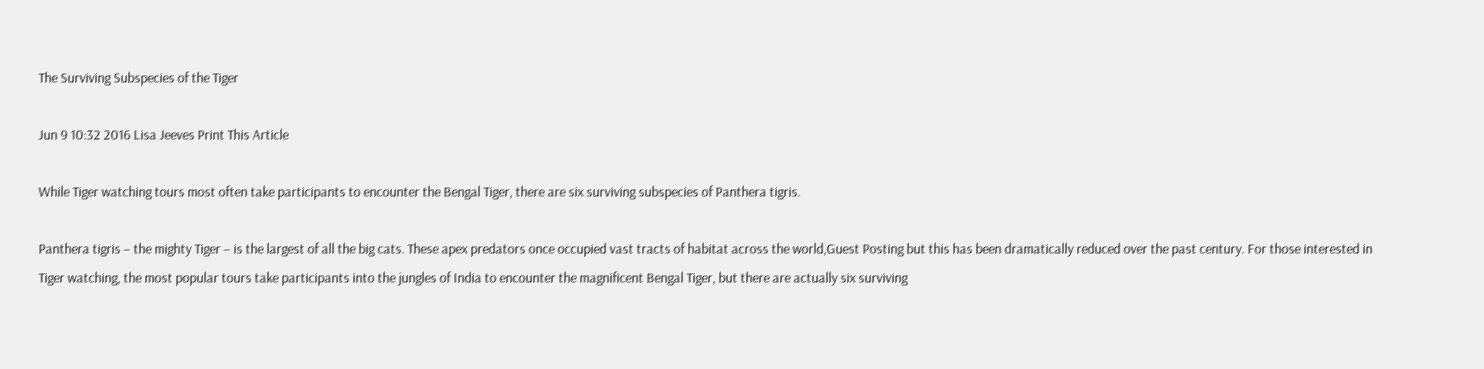The Surviving Subspecies of the Tiger

Jun 9 10:32 2016 Lisa Jeeves Print This Article

While Tiger watching tours most often take participants to encounter the Bengal Tiger, there are six surviving subspecies of Panthera tigris.

Panthera tigris – the mighty Tiger – is the largest of all the big cats. These apex predators once occupied vast tracts of habitat across the world,Guest Posting but this has been dramatically reduced over the past century. For those interested in Tiger watching, the most popular tours take participants into the jungles of India to encounter the magnificent Bengal Tiger, but there are actually six surviving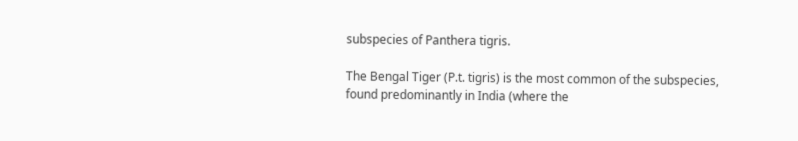subspecies of Panthera tigris.

The Bengal Tiger (P.t. tigris) is the most common of the subspecies, found predominantly in India (where the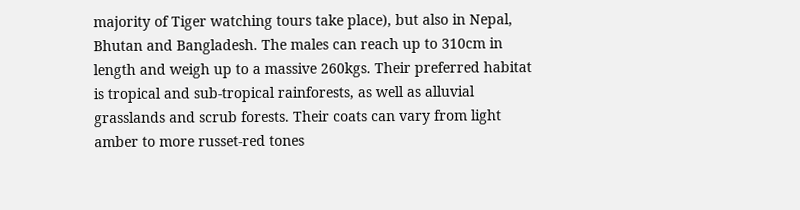majority of Tiger watching tours take place), but also in Nepal, Bhutan and Bangladesh. The males can reach up to 310cm in length and weigh up to a massive 260kgs. Their preferred habitat is tropical and sub-tropical rainforests, as well as alluvial grasslands and scrub forests. Their coats can vary from light amber to more russet-red tones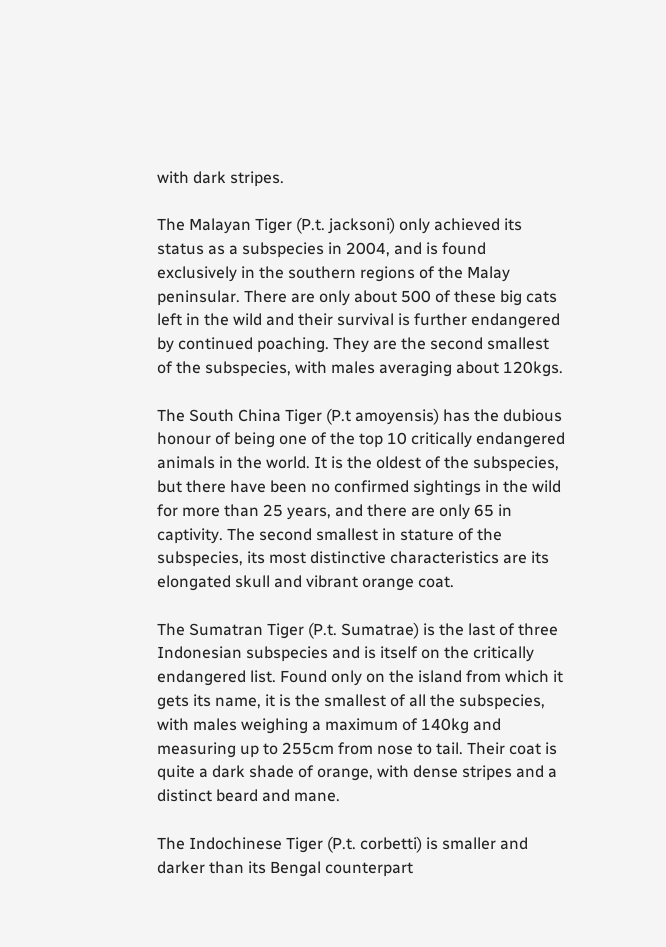with dark stripes.

The Malayan Tiger (P.t. jacksoni) only achieved its status as a subspecies in 2004, and is found exclusively in the southern regions of the Malay peninsular. There are only about 500 of these big cats left in the wild and their survival is further endangered by continued poaching. They are the second smallest of the subspecies, with males averaging about 120kgs.

The South China Tiger (P.t amoyensis) has the dubious honour of being one of the top 10 critically endangered animals in the world. It is the oldest of the subspecies, but there have been no confirmed sightings in the wild for more than 25 years, and there are only 65 in captivity. The second smallest in stature of the subspecies, its most distinctive characteristics are its elongated skull and vibrant orange coat.

The Sumatran Tiger (P.t. Sumatrae) is the last of three Indonesian subspecies and is itself on the critically endangered list. Found only on the island from which it gets its name, it is the smallest of all the subspecies, with males weighing a maximum of 140kg and measuring up to 255cm from nose to tail. Their coat is quite a dark shade of orange, with dense stripes and a distinct beard and mane.

The Indochinese Tiger (P.t. corbetti) is smaller and darker than its Bengal counterpart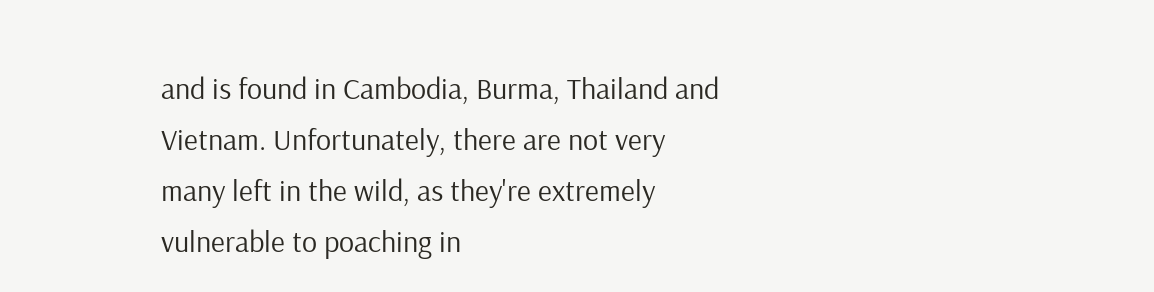and is found in Cambodia, Burma, Thailand and Vietnam. Unfortunately, there are not very many left in the wild, as they're extremely vulnerable to poaching in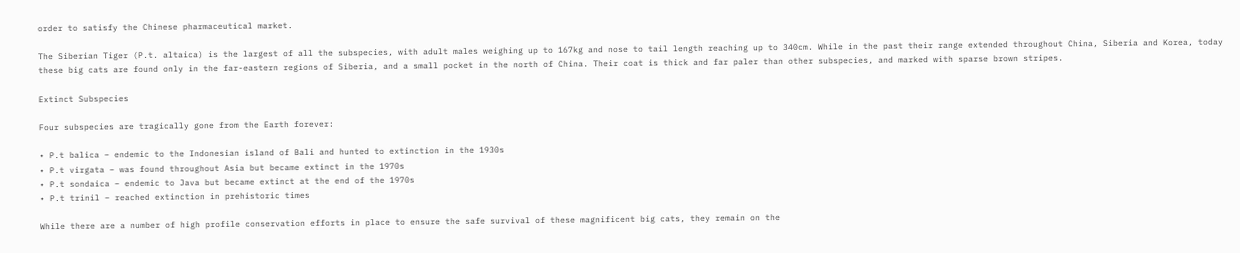order to satisfy the Chinese pharmaceutical market.

The Siberian Tiger (P.t. altaica) is the largest of all the subspecies, with adult males weighing up to 167kg and nose to tail length reaching up to 340cm. While in the past their range extended throughout China, Siberia and Korea, today these big cats are found only in the far-eastern regions of Siberia, and a small pocket in the north of China. Their coat is thick and far paler than other subspecies, and marked with sparse brown stripes.

Extinct Subspecies

Four subspecies are tragically gone from the Earth forever:

• P.t balica – endemic to the Indonesian island of Bali and hunted to extinction in the 1930s
• P.t virgata – was found throughout Asia but became extinct in the 1970s
• P.t sondaica – endemic to Java but became extinct at the end of the 1970s
• P.t trinil – reached extinction in prehistoric times

While there are a number of high profile conservation efforts in place to ensure the safe survival of these magnificent big cats, they remain on the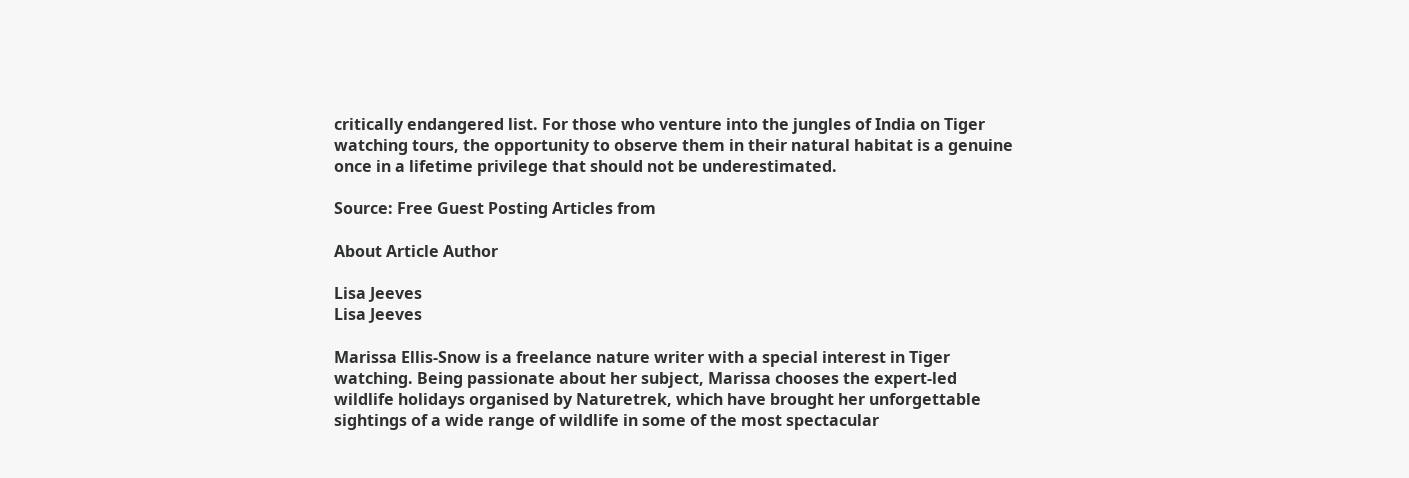critically endangered list. For those who venture into the jungles of India on Tiger watching tours, the opportunity to observe them in their natural habitat is a genuine once in a lifetime privilege that should not be underestimated.

Source: Free Guest Posting Articles from

About Article Author

Lisa Jeeves
Lisa Jeeves

Marissa Ellis-Snow is a freelance nature writer with a special interest in Tiger watching. Being passionate about her subject, Marissa chooses the expert-led wildlife holidays organised by Naturetrek, which have brought her unforgettable sightings of a wide range of wildlife in some of the most spectacular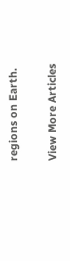regions on Earth.

View More Articles